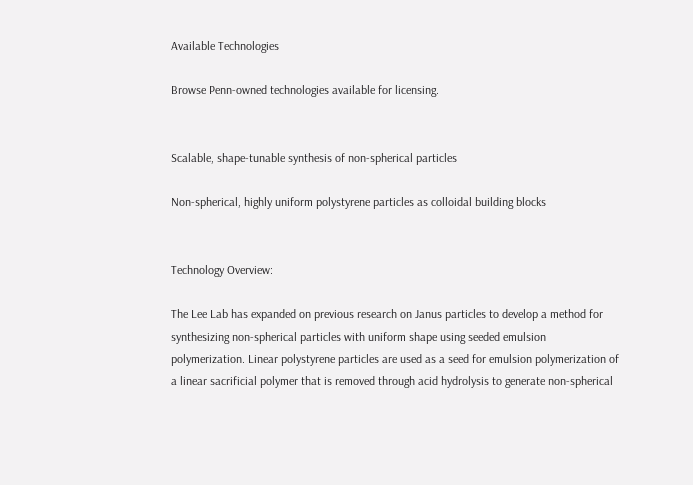Available Technologies

Browse Penn-owned technologies available for licensing.


Scalable, shape-tunable synthesis of non-spherical particles

Non-spherical, highly uniform polystyrene particles as colloidal building blocks


Technology Overview:

The Lee Lab has expanded on previous research on Janus particles to develop a method for synthesizing non-spherical particles with uniform shape using seeded emulsion polymerization. Linear polystyrene particles are used as a seed for emulsion polymerization of a linear sacrificial polymer that is removed through acid hydrolysis to generate non-spherical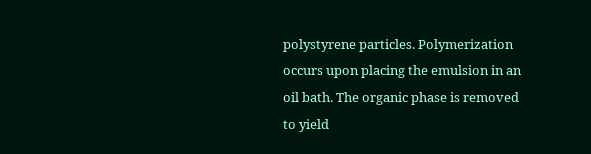polystyrene particles. Polymerization occurs upon placing the emulsion in an oil bath. The organic phase is removed to yield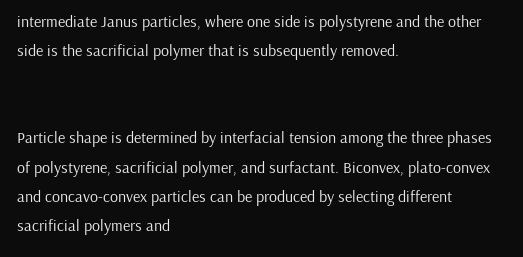intermediate Janus particles, where one side is polystyrene and the other side is the sacrificial polymer that is subsequently removed.


Particle shape is determined by interfacial tension among the three phases of polystyrene, sacrificial polymer, and surfactant. Biconvex, plato-convex and concavo-convex particles can be produced by selecting different sacrificial polymers and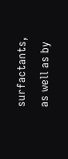surfactants, as well as by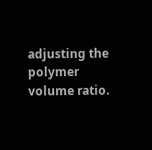adjusting the polymer volume ratio.